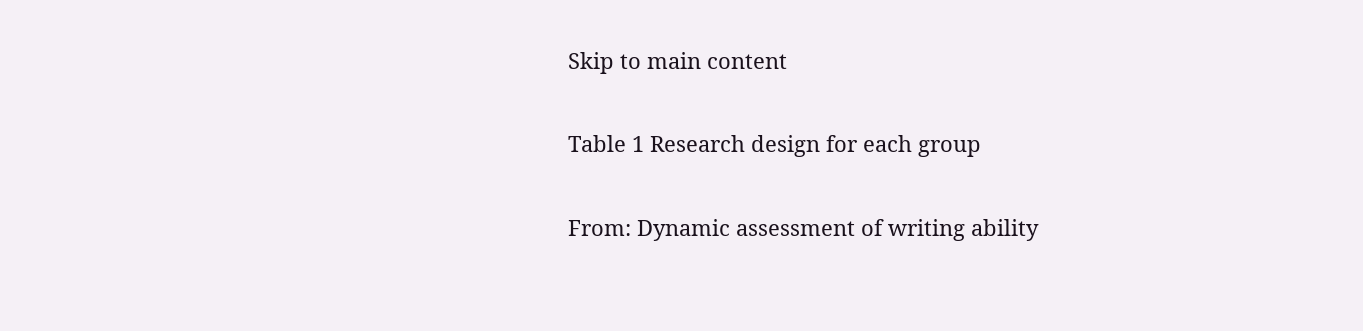Skip to main content

Table 1 Research design for each group

From: Dynamic assessment of writing ability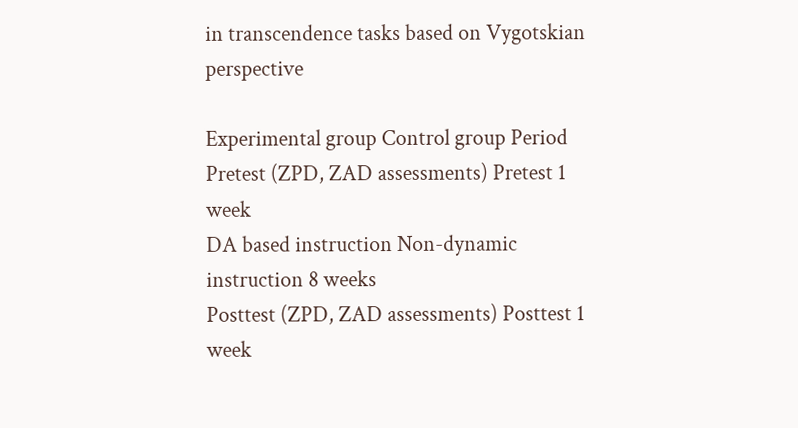in transcendence tasks based on Vygotskian perspective

Experimental group Control group Period
Pretest (ZPD, ZAD assessments) Pretest 1 week
DA based instruction Non-dynamic instruction 8 weeks
Posttest (ZPD, ZAD assessments) Posttest 1 week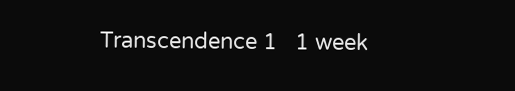Transcendence 1   1 week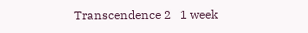Transcendence 2   1 week